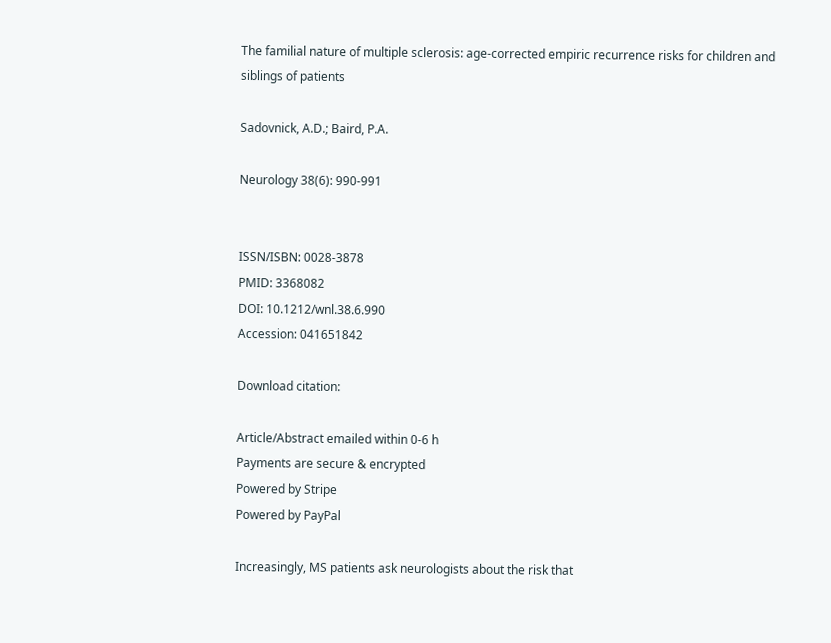The familial nature of multiple sclerosis: age-corrected empiric recurrence risks for children and siblings of patients

Sadovnick, A.D.; Baird, P.A.

Neurology 38(6): 990-991


ISSN/ISBN: 0028-3878
PMID: 3368082
DOI: 10.1212/wnl.38.6.990
Accession: 041651842

Download citation:

Article/Abstract emailed within 0-6 h
Payments are secure & encrypted
Powered by Stripe
Powered by PayPal

Increasingly, MS patients ask neurologists about the risk that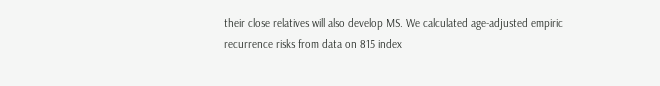their close relatives will also develop MS. We calculated age-adjusted empiric recurrence risks from data on 815 index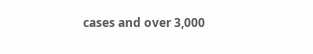cases and over 3,000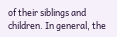of their siblings and children. In general, the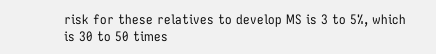risk for these relatives to develop MS is 3 to 5%, which is 30 to 50 times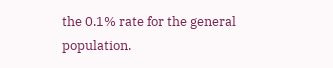the 0.1% rate for the general population.